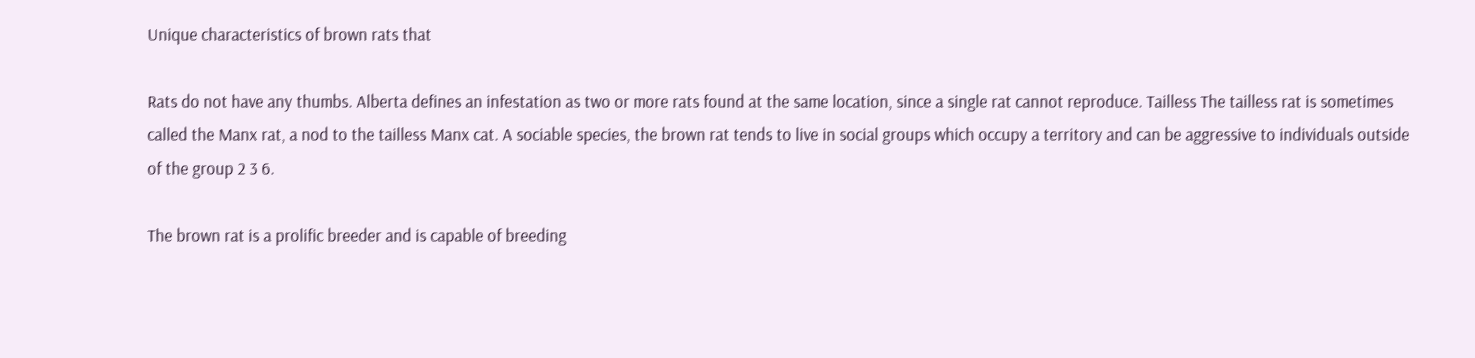Unique characteristics of brown rats that

Rats do not have any thumbs. Alberta defines an infestation as two or more rats found at the same location, since a single rat cannot reproduce. Tailless The tailless rat is sometimes called the Manx rat, a nod to the tailless Manx cat. A sociable species, the brown rat tends to live in social groups which occupy a territory and can be aggressive to individuals outside of the group 2 3 6.

The brown rat is a prolific breeder and is capable of breeding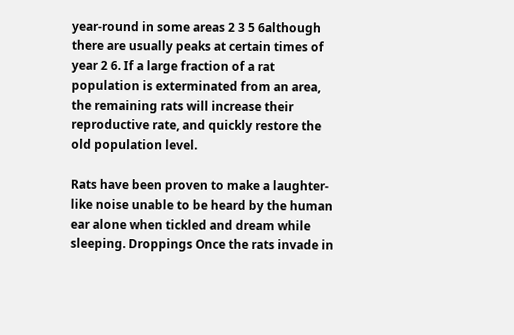year-round in some areas 2 3 5 6although there are usually peaks at certain times of year 2 6. If a large fraction of a rat population is exterminated from an area, the remaining rats will increase their reproductive rate, and quickly restore the old population level.

Rats have been proven to make a laughter-like noise unable to be heard by the human ear alone when tickled and dream while sleeping. Droppings Once the rats invade in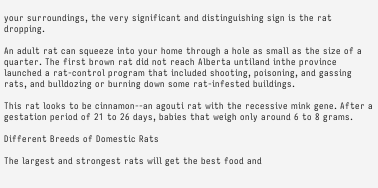your surroundings, the very significant and distinguishing sign is the rat dropping.

An adult rat can squeeze into your home through a hole as small as the size of a quarter. The first brown rat did not reach Alberta untiland inthe province launched a rat-control program that included shooting, poisoning, and gassing rats, and bulldozing or burning down some rat-infested buildings.

This rat looks to be cinnamon--an agouti rat with the recessive mink gene. After a gestation period of 21 to 26 days, babies that weigh only around 6 to 8 grams.

Different Breeds of Domestic Rats

The largest and strongest rats will get the best food and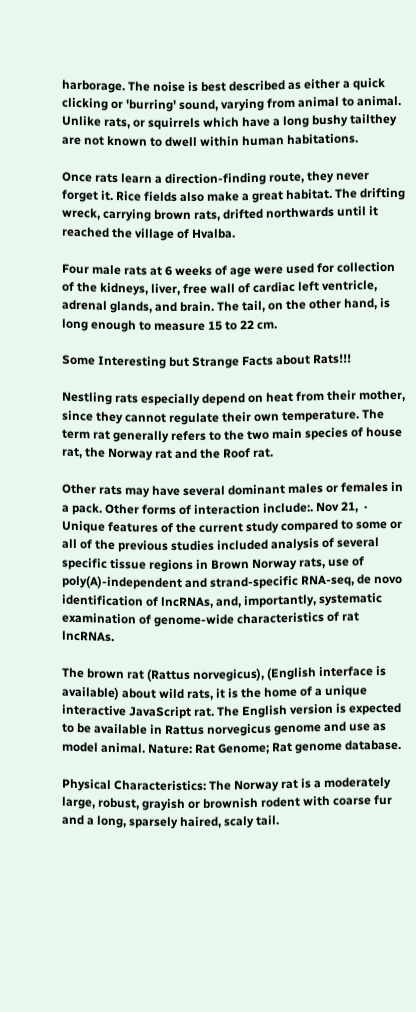harborage. The noise is best described as either a quick clicking or 'burring' sound, varying from animal to animal. Unlike rats, or squirrels which have a long bushy tailthey are not known to dwell within human habitations.

Once rats learn a direction-finding route, they never forget it. Rice fields also make a great habitat. The drifting wreck, carrying brown rats, drifted northwards until it reached the village of Hvalba.

Four male rats at 6 weeks of age were used for collection of the kidneys, liver, free wall of cardiac left ventricle, adrenal glands, and brain. The tail, on the other hand, is long enough to measure 15 to 22 cm.

Some Interesting but Strange Facts about Rats!!!

Nestling rats especially depend on heat from their mother, since they cannot regulate their own temperature. The term rat generally refers to the two main species of house rat, the Norway rat and the Roof rat.

Other rats may have several dominant males or females in a pack. Other forms of interaction include:. Nov 21,  · Unique features of the current study compared to some or all of the previous studies included analysis of several specific tissue regions in Brown Norway rats, use of poly(A)-independent and strand-specific RNA-seq, de novo identification of lncRNAs, and, importantly, systematic examination of genome-wide characteristics of rat lncRNAs.

The brown rat (Rattus norvegicus), (English interface is available) about wild rats, it is the home of a unique interactive JavaScript rat. The English version is expected to be available in Rattus norvegicus genome and use as model animal. Nature: Rat Genome; Rat genome database.

Physical Characteristics: The Norway rat is a moderately large, robust, grayish or brownish rodent with coarse fur and a long, sparsely haired, scaly tail.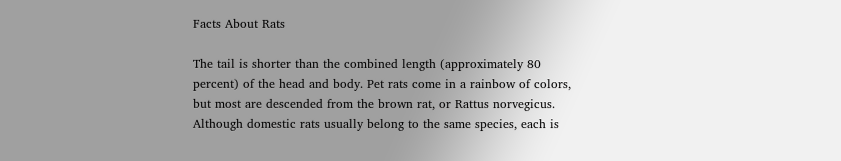Facts About Rats

The tail is shorter than the combined length (approximately 80 percent) of the head and body. Pet rats come in a rainbow of colors, but most are descended from the brown rat, or Rattus norvegicus. Although domestic rats usually belong to the same species, each is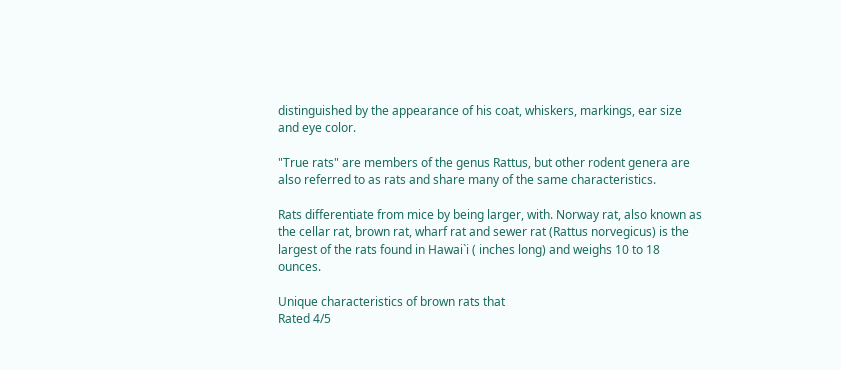distinguished by the appearance of his coat, whiskers, markings, ear size and eye color.

"True rats" are members of the genus Rattus, but other rodent genera are also referred to as rats and share many of the same characteristics.

Rats differentiate from mice by being larger, with. Norway rat, also known as the cellar rat, brown rat, wharf rat and sewer rat (Rattus norvegicus) is the largest of the rats found in Hawai`i ( inches long) and weighs 10 to 18 ounces.

Unique characteristics of brown rats that
Rated 4/5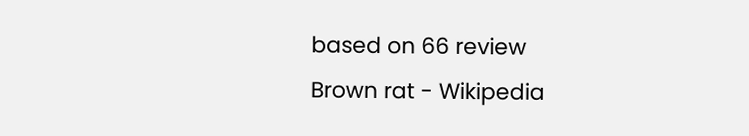based on 66 review
Brown rat - Wikipedia